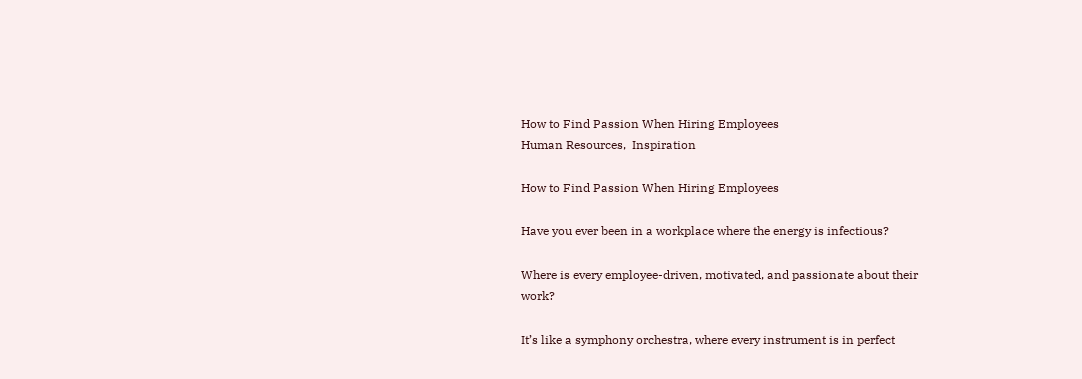How to Find Passion When Hiring Employees
Human Resources,  Inspiration

How to Find Passion When Hiring Employees

Have you ever been in a workplace where the energy is infectious?

Where is every employee-driven, motivated, and passionate about their work?

It’s like a symphony orchestra, where every instrument is in perfect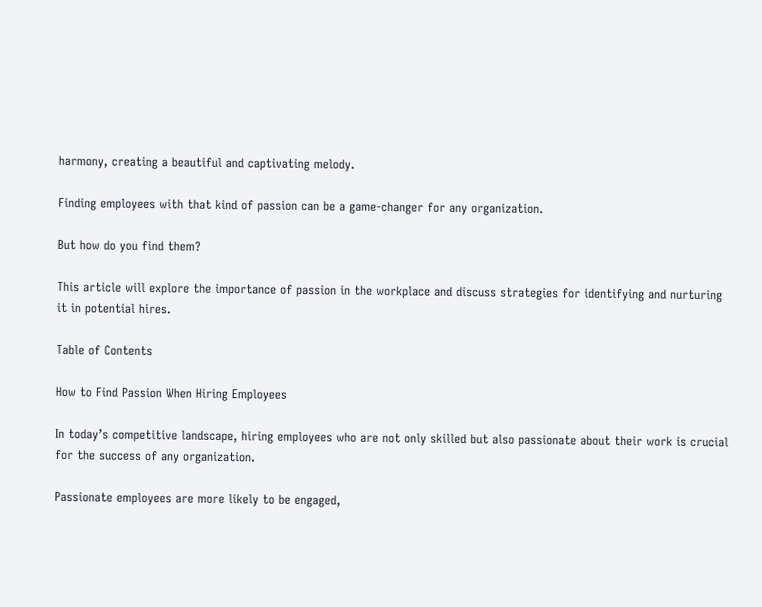harmony, creating a beautiful and captivating melody.

Finding employees with that kind of passion can be a game-changer for any organization.

But how do you find them?

This article will explore the importance of passion in the workplace and discuss strategies for identifying and nurturing it in potential hires.

Table of Contents

How to Find Passion When Hiring Employees

In today’s competitive landscape, hiring employees who are not only skilled but also passionate about their work is crucial for the success of any organization.

Passionate employees are more likely to be engaged,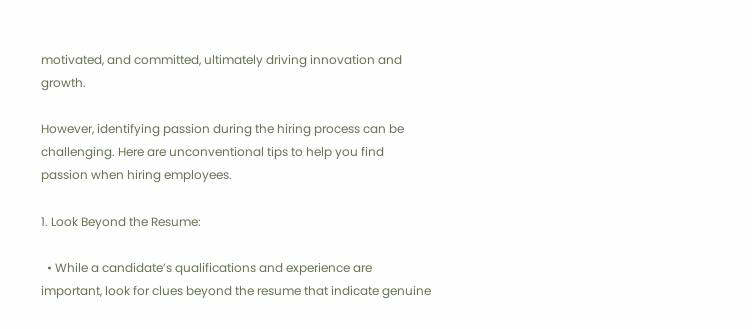motivated, and committed, ultimately driving innovation and growth.

However, identifying passion during the hiring process can be challenging. Here are unconventional tips to help you find passion when hiring employees.

1. Look Beyond the Resume:

  • While a candidate’s qualifications and experience are important, look for clues beyond the resume that indicate genuine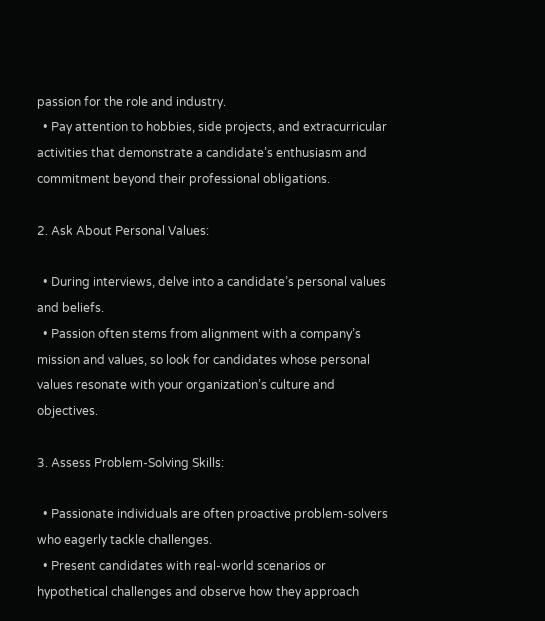passion for the role and industry.
  • Pay attention to hobbies, side projects, and extracurricular activities that demonstrate a candidate’s enthusiasm and commitment beyond their professional obligations.

2. Ask About Personal Values:

  • During interviews, delve into a candidate’s personal values and beliefs.
  • Passion often stems from alignment with a company’s mission and values, so look for candidates whose personal values resonate with your organization’s culture and objectives.

3. Assess Problem-Solving Skills:

  • Passionate individuals are often proactive problem-solvers who eagerly tackle challenges.
  • Present candidates with real-world scenarios or hypothetical challenges and observe how they approach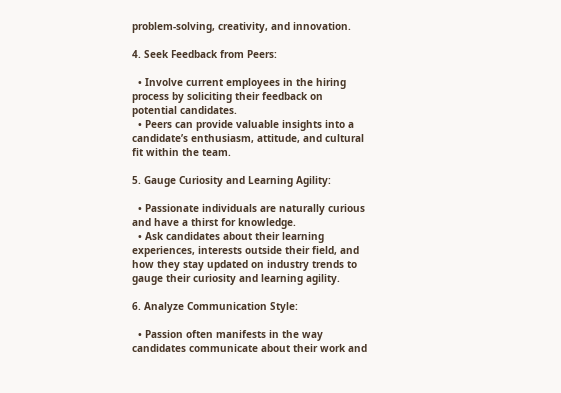problem-solving, creativity, and innovation.

4. Seek Feedback from Peers:

  • Involve current employees in the hiring process by soliciting their feedback on potential candidates.
  • Peers can provide valuable insights into a candidate’s enthusiasm, attitude, and cultural fit within the team.

5. Gauge Curiosity and Learning Agility:

  • Passionate individuals are naturally curious and have a thirst for knowledge.
  • Ask candidates about their learning experiences, interests outside their field, and how they stay updated on industry trends to gauge their curiosity and learning agility.

6. Analyze Communication Style:

  • Passion often manifests in the way candidates communicate about their work and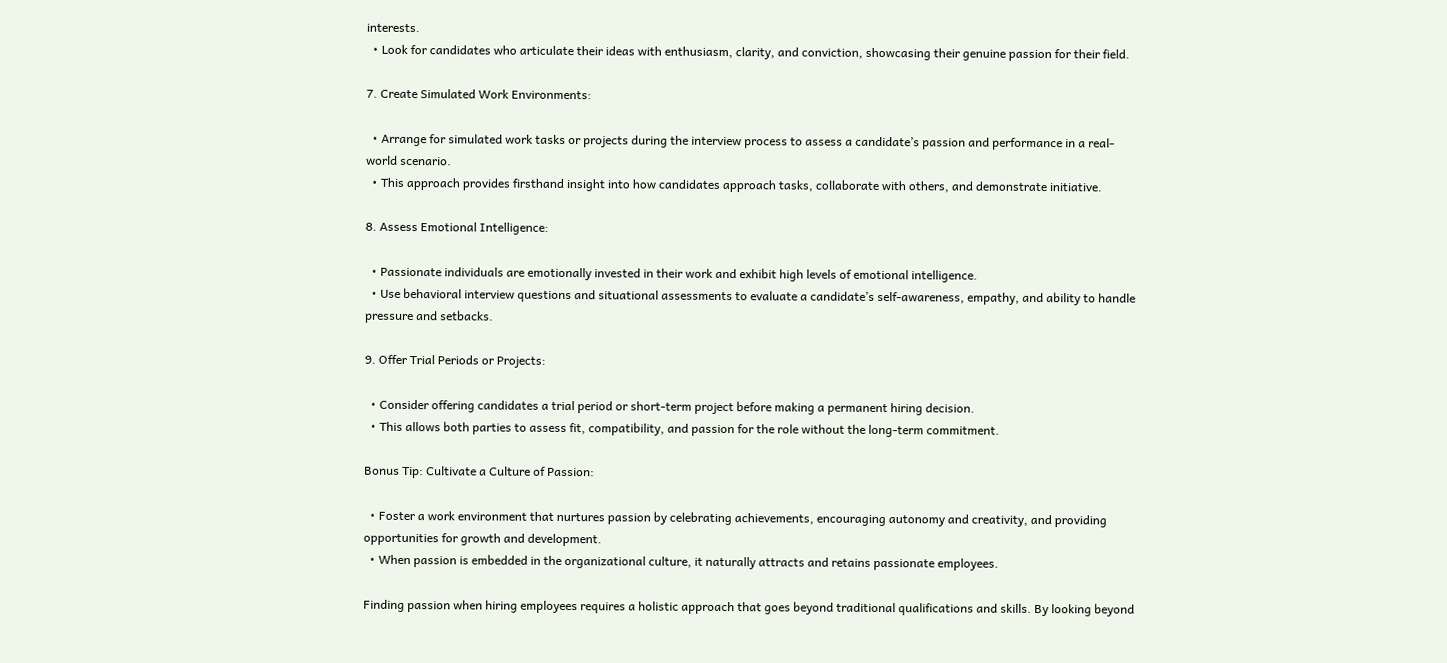interests.
  • Look for candidates who articulate their ideas with enthusiasm, clarity, and conviction, showcasing their genuine passion for their field.

7. Create Simulated Work Environments:

  • Arrange for simulated work tasks or projects during the interview process to assess a candidate’s passion and performance in a real-world scenario.
  • This approach provides firsthand insight into how candidates approach tasks, collaborate with others, and demonstrate initiative.

8. Assess Emotional Intelligence:

  • Passionate individuals are emotionally invested in their work and exhibit high levels of emotional intelligence.
  • Use behavioral interview questions and situational assessments to evaluate a candidate’s self-awareness, empathy, and ability to handle pressure and setbacks.

9. Offer Trial Periods or Projects:

  • Consider offering candidates a trial period or short-term project before making a permanent hiring decision.
  • This allows both parties to assess fit, compatibility, and passion for the role without the long-term commitment.

Bonus Tip: Cultivate a Culture of Passion:

  • Foster a work environment that nurtures passion by celebrating achievements, encouraging autonomy and creativity, and providing opportunities for growth and development.
  • When passion is embedded in the organizational culture, it naturally attracts and retains passionate employees.

Finding passion when hiring employees requires a holistic approach that goes beyond traditional qualifications and skills. By looking beyond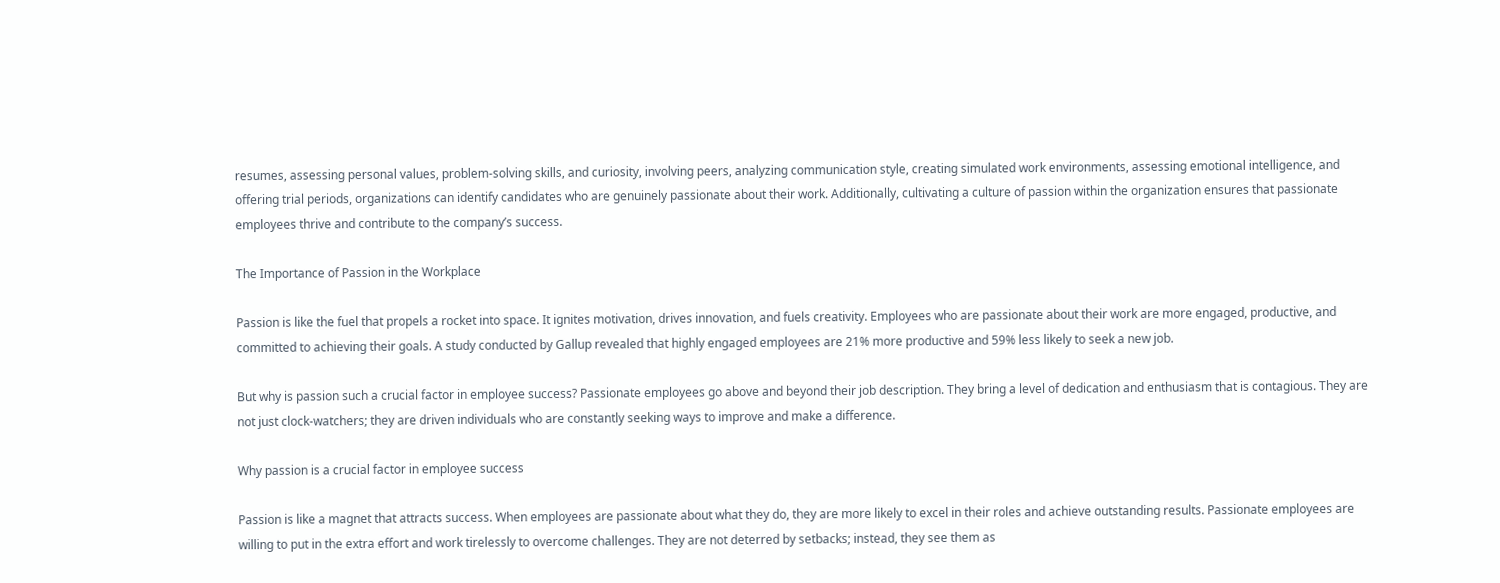resumes, assessing personal values, problem-solving skills, and curiosity, involving peers, analyzing communication style, creating simulated work environments, assessing emotional intelligence, and offering trial periods, organizations can identify candidates who are genuinely passionate about their work. Additionally, cultivating a culture of passion within the organization ensures that passionate employees thrive and contribute to the company’s success.

The Importance of Passion in the Workplace

Passion is like the fuel that propels a rocket into space. It ignites motivation, drives innovation, and fuels creativity. Employees who are passionate about their work are more engaged, productive, and committed to achieving their goals. A study conducted by Gallup revealed that highly engaged employees are 21% more productive and 59% less likely to seek a new job.

But why is passion such a crucial factor in employee success? Passionate employees go above and beyond their job description. They bring a level of dedication and enthusiasm that is contagious. They are not just clock-watchers; they are driven individuals who are constantly seeking ways to improve and make a difference.

Why passion is a crucial factor in employee success

Passion is like a magnet that attracts success. When employees are passionate about what they do, they are more likely to excel in their roles and achieve outstanding results. Passionate employees are willing to put in the extra effort and work tirelessly to overcome challenges. They are not deterred by setbacks; instead, they see them as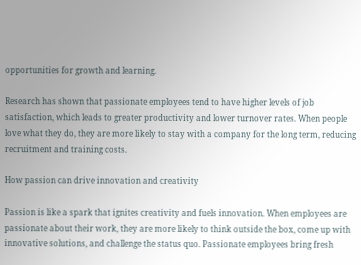opportunities for growth and learning.

Research has shown that passionate employees tend to have higher levels of job satisfaction, which leads to greater productivity and lower turnover rates. When people love what they do, they are more likely to stay with a company for the long term, reducing recruitment and training costs.

How passion can drive innovation and creativity

Passion is like a spark that ignites creativity and fuels innovation. When employees are passionate about their work, they are more likely to think outside the box, come up with innovative solutions, and challenge the status quo. Passionate employees bring fresh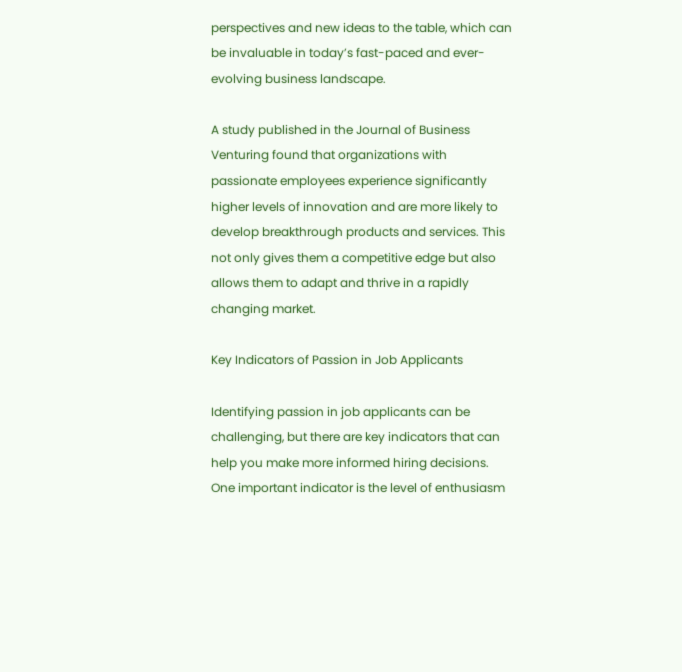perspectives and new ideas to the table, which can be invaluable in today’s fast-paced and ever-evolving business landscape.

A study published in the Journal of Business Venturing found that organizations with passionate employees experience significantly higher levels of innovation and are more likely to develop breakthrough products and services. This not only gives them a competitive edge but also allows them to adapt and thrive in a rapidly changing market.

Key Indicators of Passion in Job Applicants

Identifying passion in job applicants can be challenging, but there are key indicators that can help you make more informed hiring decisions. One important indicator is the level of enthusiasm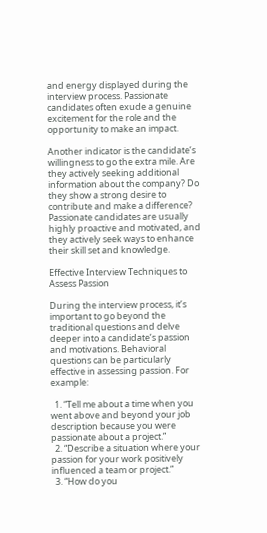and energy displayed during the interview process. Passionate candidates often exude a genuine excitement for the role and the opportunity to make an impact.

Another indicator is the candidate’s willingness to go the extra mile. Are they actively seeking additional information about the company? Do they show a strong desire to contribute and make a difference? Passionate candidates are usually highly proactive and motivated, and they actively seek ways to enhance their skill set and knowledge.

Effective Interview Techniques to Assess Passion

During the interview process, it’s important to go beyond the traditional questions and delve deeper into a candidate’s passion and motivations. Behavioral questions can be particularly effective in assessing passion. For example:

  1. “Tell me about a time when you went above and beyond your job description because you were passionate about a project.”
  2. “Describe a situation where your passion for your work positively influenced a team or project.”
  3. “How do you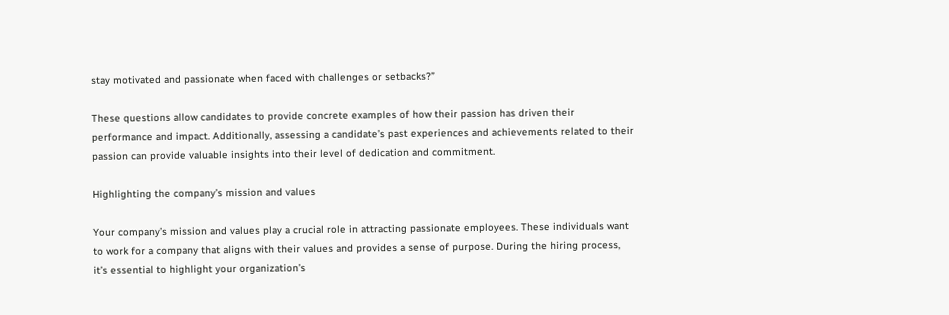stay motivated and passionate when faced with challenges or setbacks?”

These questions allow candidates to provide concrete examples of how their passion has driven their performance and impact. Additionally, assessing a candidate’s past experiences and achievements related to their passion can provide valuable insights into their level of dedication and commitment.

Highlighting the company’s mission and values

Your company’s mission and values play a crucial role in attracting passionate employees. These individuals want to work for a company that aligns with their values and provides a sense of purpose. During the hiring process, it’s essential to highlight your organization’s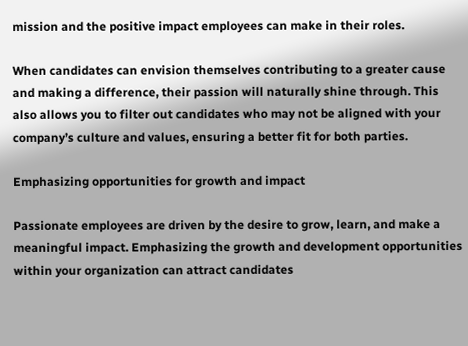mission and the positive impact employees can make in their roles.

When candidates can envision themselves contributing to a greater cause and making a difference, their passion will naturally shine through. This also allows you to filter out candidates who may not be aligned with your company’s culture and values, ensuring a better fit for both parties.

Emphasizing opportunities for growth and impact

Passionate employees are driven by the desire to grow, learn, and make a meaningful impact. Emphasizing the growth and development opportunities within your organization can attract candidates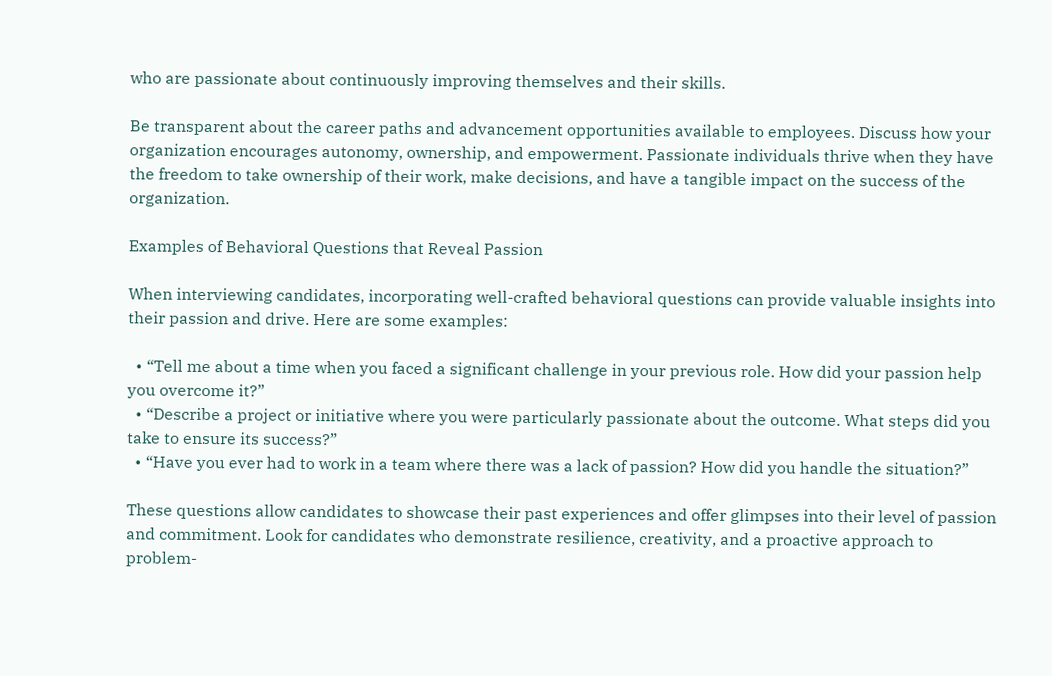who are passionate about continuously improving themselves and their skills.

Be transparent about the career paths and advancement opportunities available to employees. Discuss how your organization encourages autonomy, ownership, and empowerment. Passionate individuals thrive when they have the freedom to take ownership of their work, make decisions, and have a tangible impact on the success of the organization.

Examples of Behavioral Questions that Reveal Passion

When interviewing candidates, incorporating well-crafted behavioral questions can provide valuable insights into their passion and drive. Here are some examples:

  • “Tell me about a time when you faced a significant challenge in your previous role. How did your passion help you overcome it?”
  • “Describe a project or initiative where you were particularly passionate about the outcome. What steps did you take to ensure its success?”
  • “Have you ever had to work in a team where there was a lack of passion? How did you handle the situation?”

These questions allow candidates to showcase their past experiences and offer glimpses into their level of passion and commitment. Look for candidates who demonstrate resilience, creativity, and a proactive approach to problem-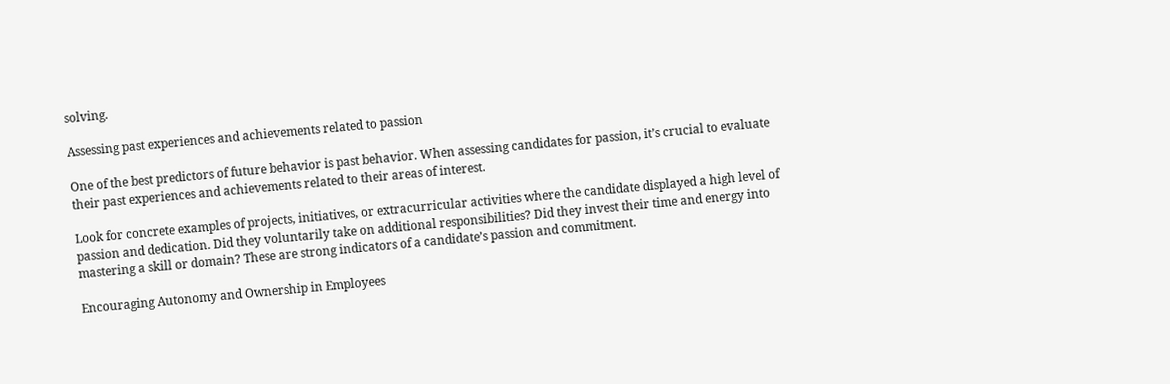solving.

Assessing past experiences and achievements related to passion

One of the best predictors of future behavior is past behavior. When assessing candidates for passion, it’s crucial to evaluate their past experiences and achievements related to their areas of interest.

Look for concrete examples of projects, initiatives, or extracurricular activities where the candidate displayed a high level of passion and dedication. Did they voluntarily take on additional responsibilities? Did they invest their time and energy into mastering a skill or domain? These are strong indicators of a candidate’s passion and commitment.

Encouraging Autonomy and Ownership in Employees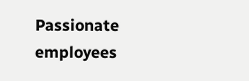Passionate employees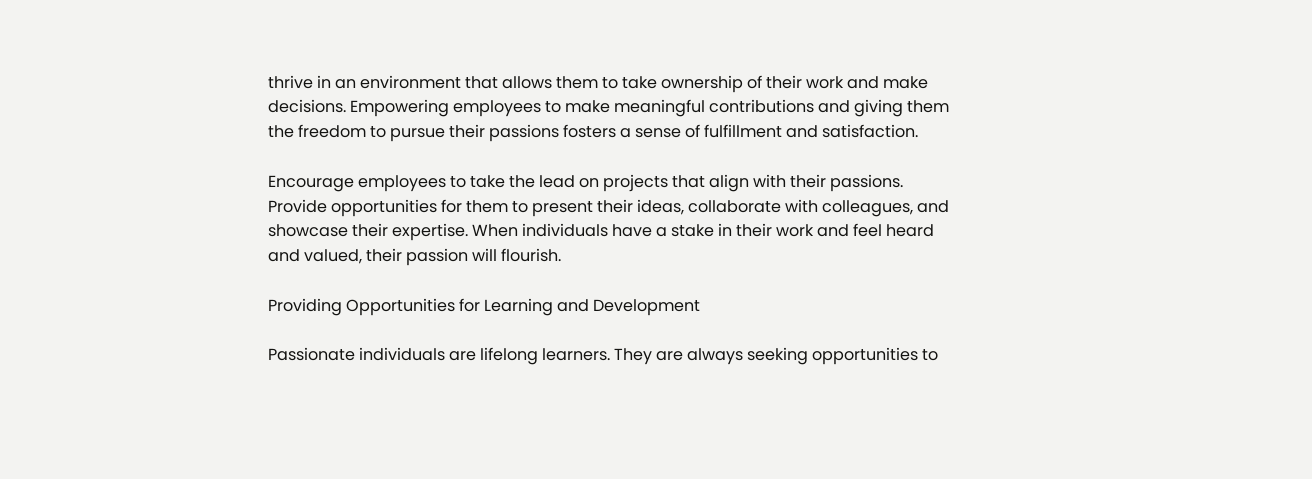thrive in an environment that allows them to take ownership of their work and make decisions. Empowering employees to make meaningful contributions and giving them the freedom to pursue their passions fosters a sense of fulfillment and satisfaction.

Encourage employees to take the lead on projects that align with their passions. Provide opportunities for them to present their ideas, collaborate with colleagues, and showcase their expertise. When individuals have a stake in their work and feel heard and valued, their passion will flourish.

Providing Opportunities for Learning and Development

Passionate individuals are lifelong learners. They are always seeking opportunities to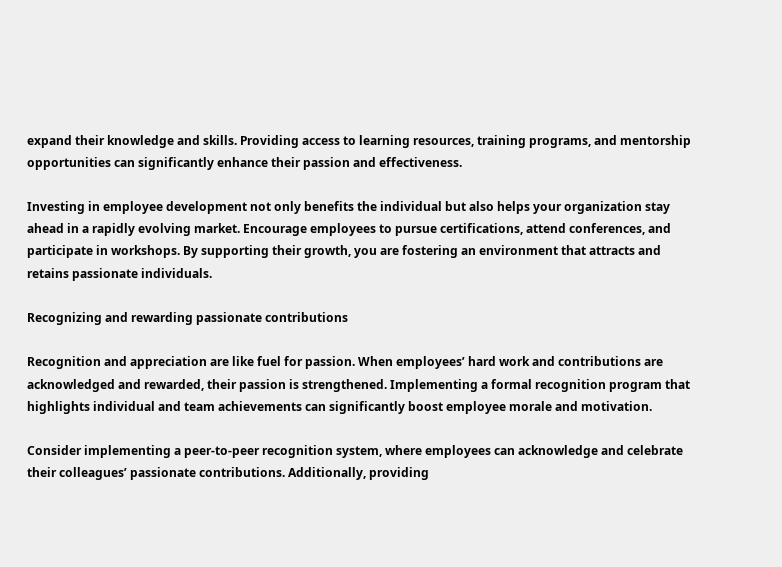expand their knowledge and skills. Providing access to learning resources, training programs, and mentorship opportunities can significantly enhance their passion and effectiveness.

Investing in employee development not only benefits the individual but also helps your organization stay ahead in a rapidly evolving market. Encourage employees to pursue certifications, attend conferences, and participate in workshops. By supporting their growth, you are fostering an environment that attracts and retains passionate individuals.

Recognizing and rewarding passionate contributions

Recognition and appreciation are like fuel for passion. When employees’ hard work and contributions are acknowledged and rewarded, their passion is strengthened. Implementing a formal recognition program that highlights individual and team achievements can significantly boost employee morale and motivation.

Consider implementing a peer-to-peer recognition system, where employees can acknowledge and celebrate their colleagues’ passionate contributions. Additionally, providing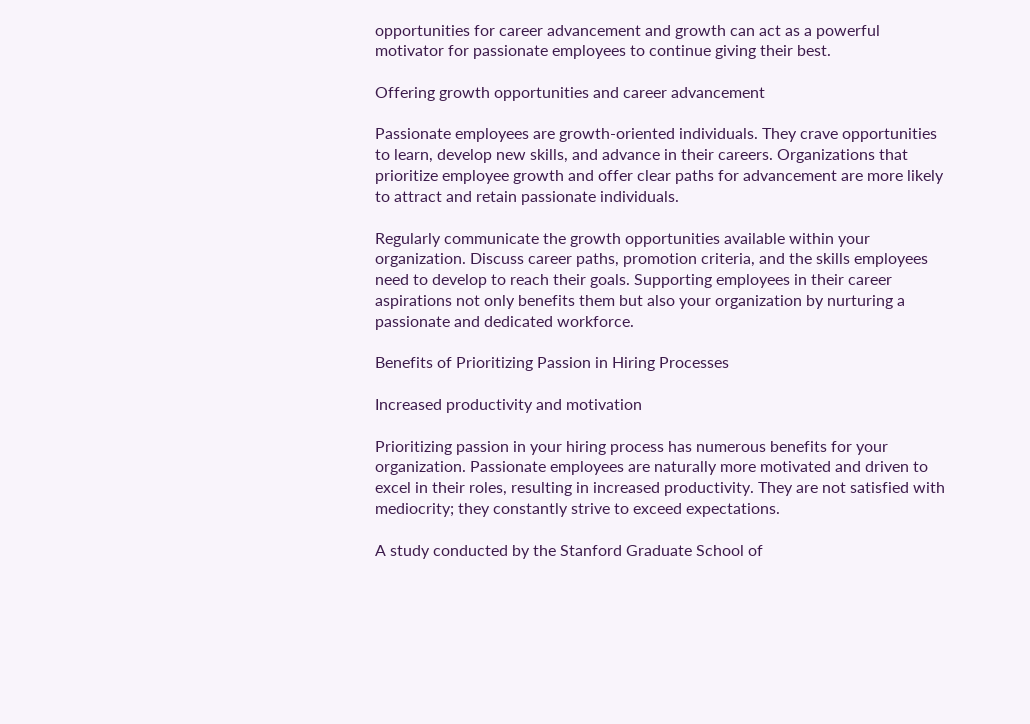opportunities for career advancement and growth can act as a powerful motivator for passionate employees to continue giving their best.

Offering growth opportunities and career advancement

Passionate employees are growth-oriented individuals. They crave opportunities to learn, develop new skills, and advance in their careers. Organizations that prioritize employee growth and offer clear paths for advancement are more likely to attract and retain passionate individuals.

Regularly communicate the growth opportunities available within your organization. Discuss career paths, promotion criteria, and the skills employees need to develop to reach their goals. Supporting employees in their career aspirations not only benefits them but also your organization by nurturing a passionate and dedicated workforce.

Benefits of Prioritizing Passion in Hiring Processes

Increased productivity and motivation

Prioritizing passion in your hiring process has numerous benefits for your organization. Passionate employees are naturally more motivated and driven to excel in their roles, resulting in increased productivity. They are not satisfied with mediocrity; they constantly strive to exceed expectations.

A study conducted by the Stanford Graduate School of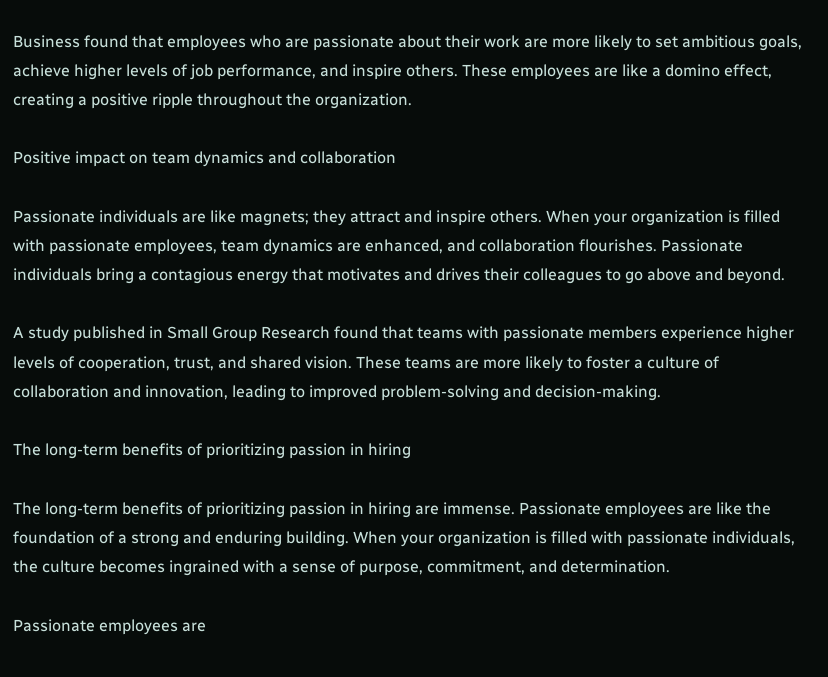Business found that employees who are passionate about their work are more likely to set ambitious goals, achieve higher levels of job performance, and inspire others. These employees are like a domino effect, creating a positive ripple throughout the organization.

Positive impact on team dynamics and collaboration

Passionate individuals are like magnets; they attract and inspire others. When your organization is filled with passionate employees, team dynamics are enhanced, and collaboration flourishes. Passionate individuals bring a contagious energy that motivates and drives their colleagues to go above and beyond.

A study published in Small Group Research found that teams with passionate members experience higher levels of cooperation, trust, and shared vision. These teams are more likely to foster a culture of collaboration and innovation, leading to improved problem-solving and decision-making.

The long-term benefits of prioritizing passion in hiring

The long-term benefits of prioritizing passion in hiring are immense. Passionate employees are like the foundation of a strong and enduring building. When your organization is filled with passionate individuals, the culture becomes ingrained with a sense of purpose, commitment, and determination.

Passionate employees are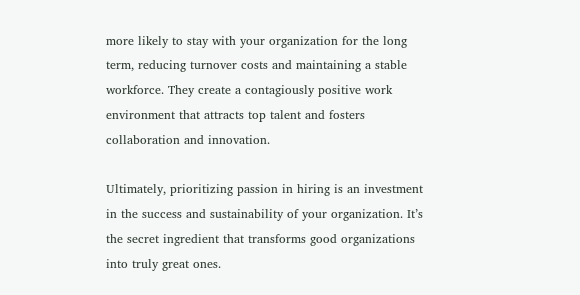more likely to stay with your organization for the long term, reducing turnover costs and maintaining a stable workforce. They create a contagiously positive work environment that attracts top talent and fosters collaboration and innovation.

Ultimately, prioritizing passion in hiring is an investment in the success and sustainability of your organization. It’s the secret ingredient that transforms good organizations into truly great ones.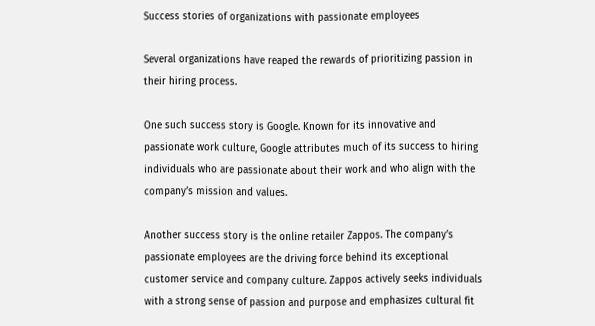Success stories of organizations with passionate employees

Several organizations have reaped the rewards of prioritizing passion in their hiring process.

One such success story is Google. Known for its innovative and passionate work culture, Google attributes much of its success to hiring individuals who are passionate about their work and who align with the company’s mission and values.

Another success story is the online retailer Zappos. The company’s passionate employees are the driving force behind its exceptional customer service and company culture. Zappos actively seeks individuals with a strong sense of passion and purpose and emphasizes cultural fit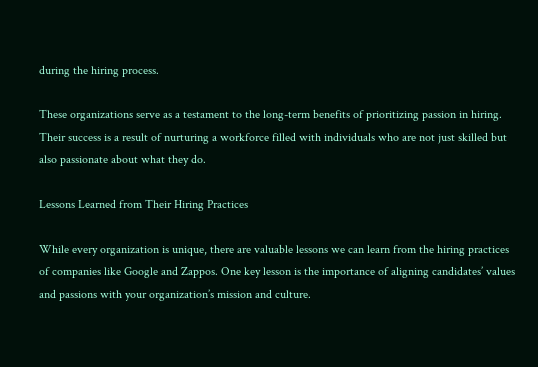during the hiring process.

These organizations serve as a testament to the long-term benefits of prioritizing passion in hiring. Their success is a result of nurturing a workforce filled with individuals who are not just skilled but also passionate about what they do.

Lessons Learned from Their Hiring Practices

While every organization is unique, there are valuable lessons we can learn from the hiring practices of companies like Google and Zappos. One key lesson is the importance of aligning candidates’ values and passions with your organization’s mission and culture.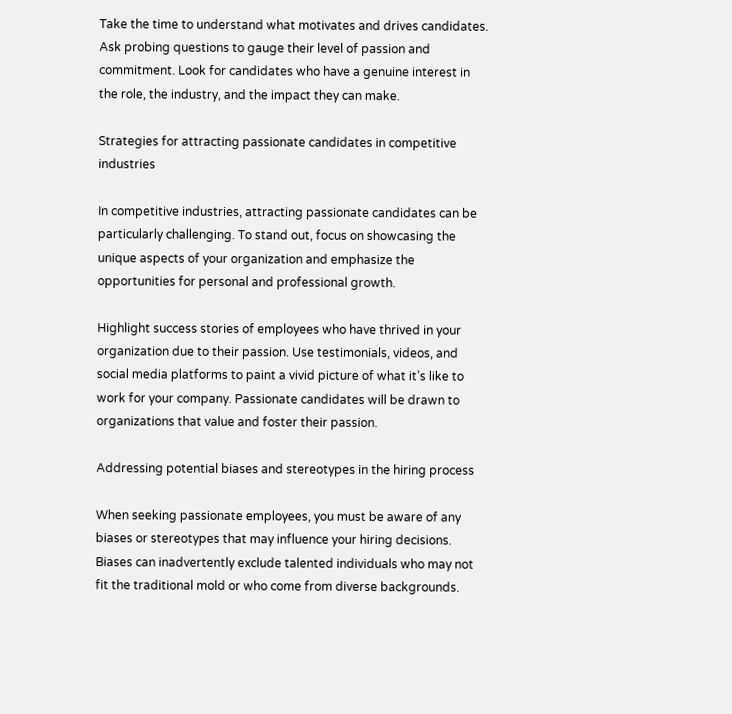Take the time to understand what motivates and drives candidates. Ask probing questions to gauge their level of passion and commitment. Look for candidates who have a genuine interest in the role, the industry, and the impact they can make.

Strategies for attracting passionate candidates in competitive industries

In competitive industries, attracting passionate candidates can be particularly challenging. To stand out, focus on showcasing the unique aspects of your organization and emphasize the opportunities for personal and professional growth.

Highlight success stories of employees who have thrived in your organization due to their passion. Use testimonials, videos, and social media platforms to paint a vivid picture of what it’s like to work for your company. Passionate candidates will be drawn to organizations that value and foster their passion.

Addressing potential biases and stereotypes in the hiring process

When seeking passionate employees, you must be aware of any biases or stereotypes that may influence your hiring decisions. Biases can inadvertently exclude talented individuals who may not fit the traditional mold or who come from diverse backgrounds.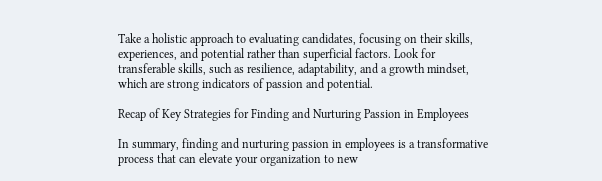Take a holistic approach to evaluating candidates, focusing on their skills, experiences, and potential rather than superficial factors. Look for transferable skills, such as resilience, adaptability, and a growth mindset, which are strong indicators of passion and potential.

Recap of Key Strategies for Finding and Nurturing Passion in Employees

In summary, finding and nurturing passion in employees is a transformative process that can elevate your organization to new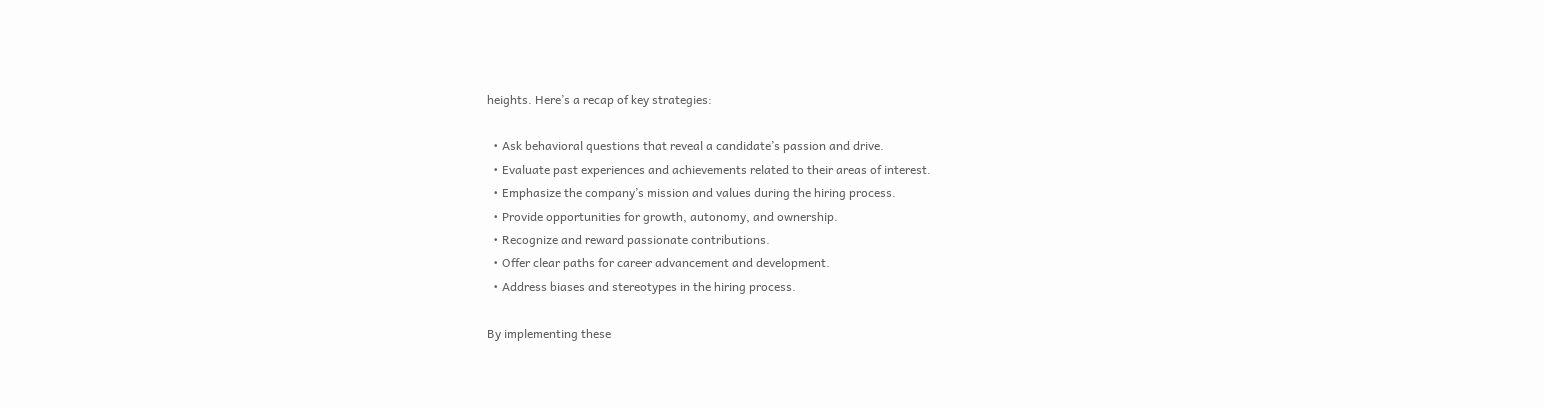heights. Here’s a recap of key strategies:

  • Ask behavioral questions that reveal a candidate’s passion and drive.
  • Evaluate past experiences and achievements related to their areas of interest.
  • Emphasize the company’s mission and values during the hiring process.
  • Provide opportunities for growth, autonomy, and ownership.
  • Recognize and reward passionate contributions.
  • Offer clear paths for career advancement and development.
  • Address biases and stereotypes in the hiring process.

By implementing these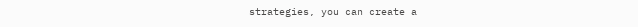strategies, you can create a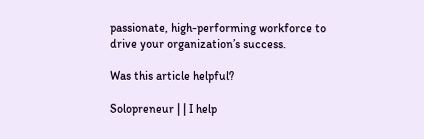passionate, high-performing workforce to drive your organization’s success.

Was this article helpful?

Solopreneur | | I help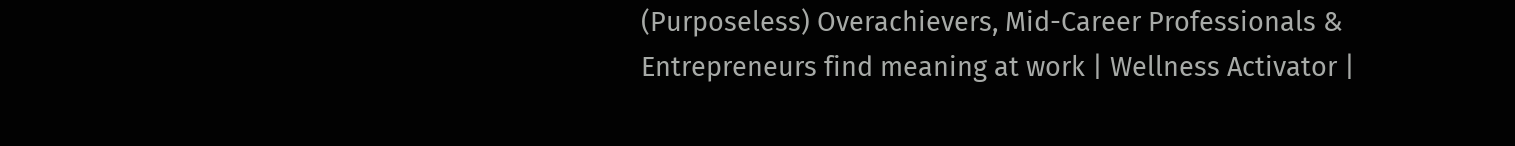(Purposeless) Overachievers, Mid-Career Professionals & Entrepreneurs find meaning at work | Wellness Activator |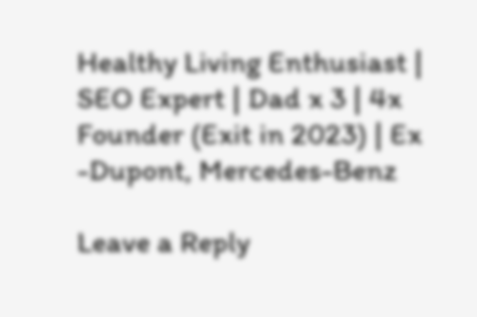Healthy Living Enthusiast | SEO Expert | Dad x 3 | 4x Founder (Exit in 2023) | Ex -Dupont, Mercedes-Benz

Leave a Reply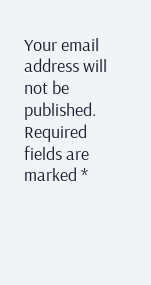Your email address will not be published. Required fields are marked *